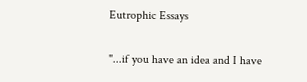Eutrophic Essays

"...if you have an idea and I have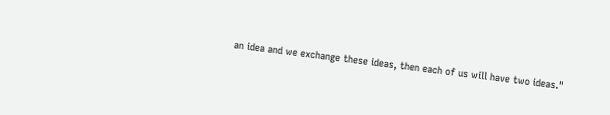an idea and we exchange these ideas, then each of us will have two ideas."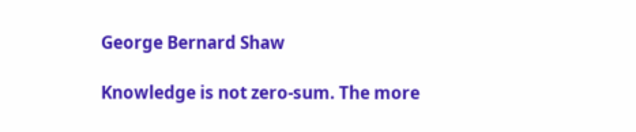George Bernard Shaw

Knowledge is not zero-sum. The more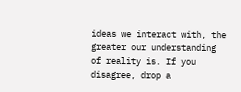ideas we interact with, the greater our understanding of reality is. If you disagree, drop a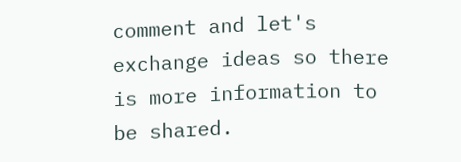comment and let's exchange ideas so there is more information to be shared.